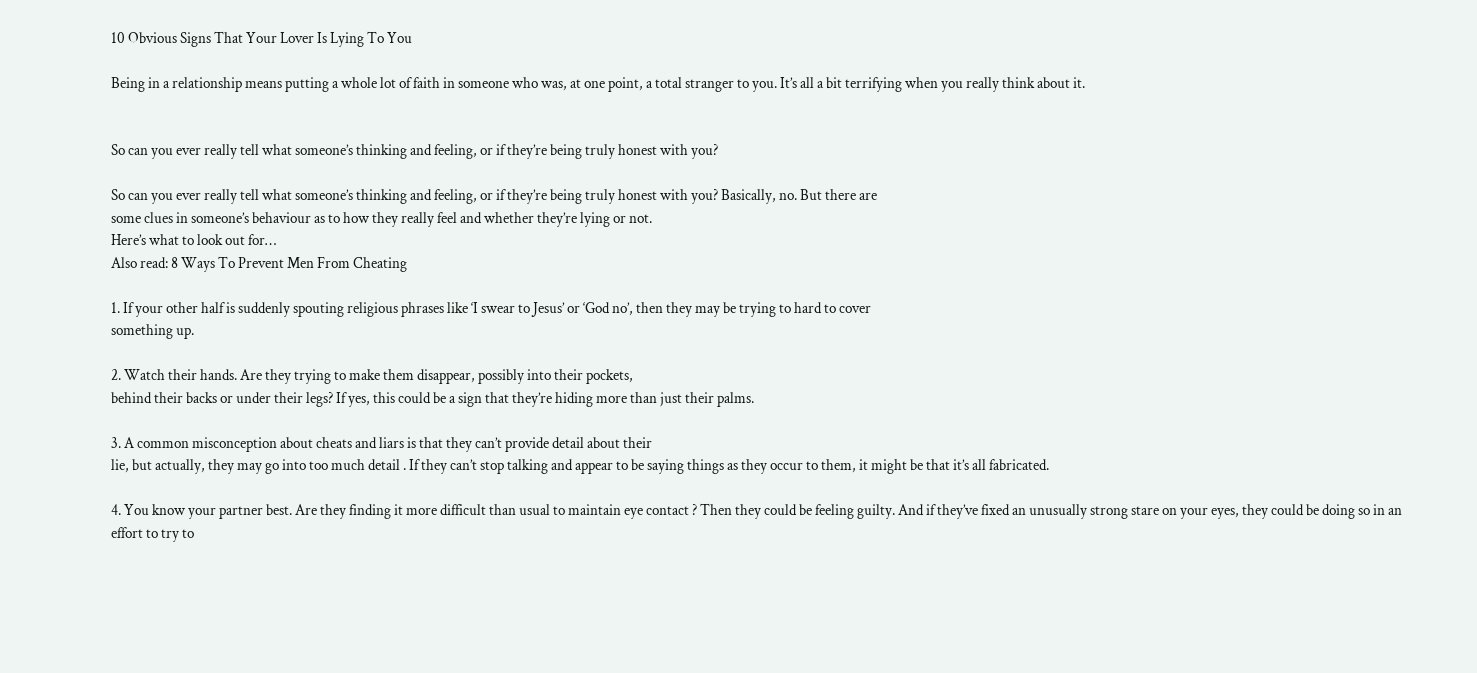10 Obvious Signs That Your Lover Is Lying To You

Being in a relationship means putting a whole lot of faith in someone who was, at one point, a total stranger to you. It’s all a bit terrifying when you really think about it.


So can you ever really tell what someone’s thinking and feeling, or if they’re being truly honest with you?

So can you ever really tell what someone’s thinking and feeling, or if they’re being truly honest with you? Basically, no. But there are
some clues in someone’s behaviour as to how they really feel and whether they’re lying or not.
Here’s what to look out for…
Also read: 8 Ways To Prevent Men From Cheating

1. If your other half is suddenly spouting religious phrases like ‘I swear to Jesus’ or ‘God no’, then they may be trying to hard to cover
something up.

2. Watch their hands. Are they trying to make them disappear, possibly into their pockets,
behind their backs or under their legs? If yes, this could be a sign that they’re hiding more than just their palms.

3. A common misconception about cheats and liars is that they can’t provide detail about their
lie, but actually, they may go into too much detail . If they can’t stop talking and appear to be saying things as they occur to them, it might be that it’s all fabricated.

4. You know your partner best. Are they finding it more difficult than usual to maintain eye contact ? Then they could be feeling guilty. And if they’ve fixed an unusually strong stare on your eyes, they could be doing so in an effort to try to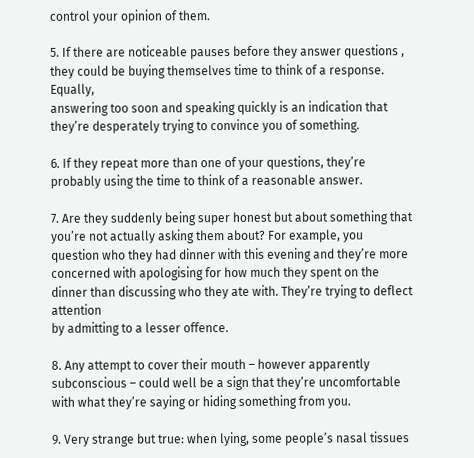control your opinion of them.

5. If there are noticeable pauses before they answer questions , they could be buying themselves time to think of a response. Equally,
answering too soon and speaking quickly is an indication that they’re desperately trying to convince you of something.

6. If they repeat more than one of your questions, they’re probably using the time to think of a reasonable answer.

7. Are they suddenly being super honest but about something that you’re not actually asking them about? For example, you question who they had dinner with this evening and they’re more concerned with apologising for how much they spent on the dinner than discussing who they ate with. They’re trying to deflect attention
by admitting to a lesser offence.

8. Any attempt to cover their mouth – however apparently subconscious – could well be a sign that they’re uncomfortable with what they’re saying or hiding something from you.

9. Very strange but true: when lying, some people’s nasal tissues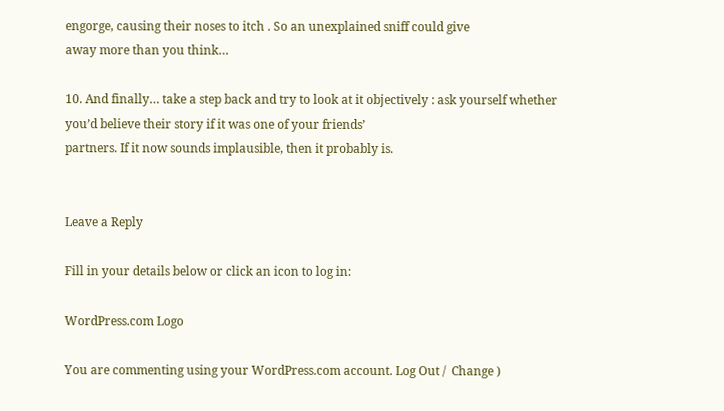engorge, causing their noses to itch . So an unexplained sniff could give
away more than you think…

10. And finally… take a step back and try to look at it objectively : ask yourself whether you’d believe their story if it was one of your friends’
partners. If it now sounds implausible, then it probably is.


Leave a Reply

Fill in your details below or click an icon to log in:

WordPress.com Logo

You are commenting using your WordPress.com account. Log Out /  Change )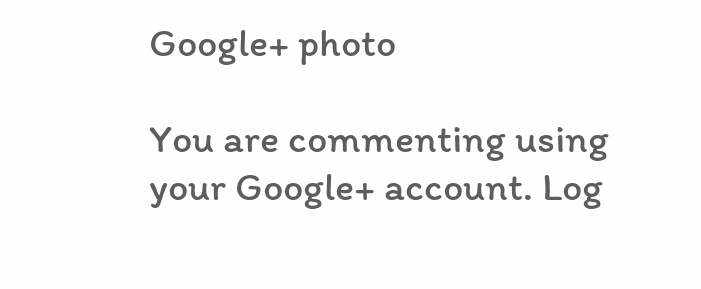Google+ photo

You are commenting using your Google+ account. Log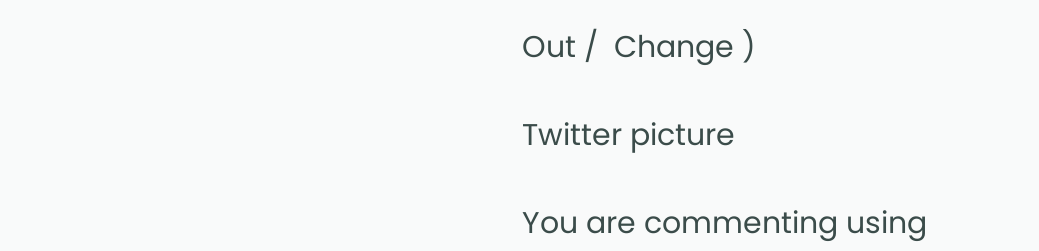Out /  Change )

Twitter picture

You are commenting using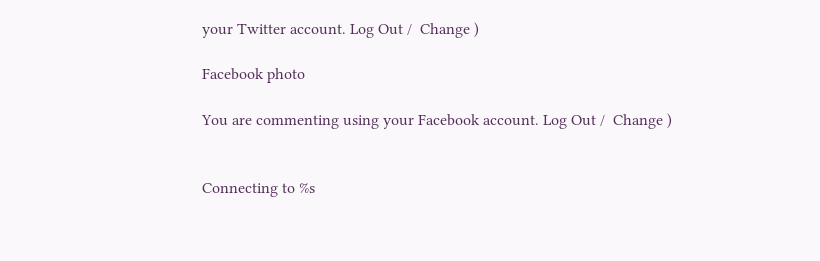your Twitter account. Log Out /  Change )

Facebook photo

You are commenting using your Facebook account. Log Out /  Change )


Connecting to %s